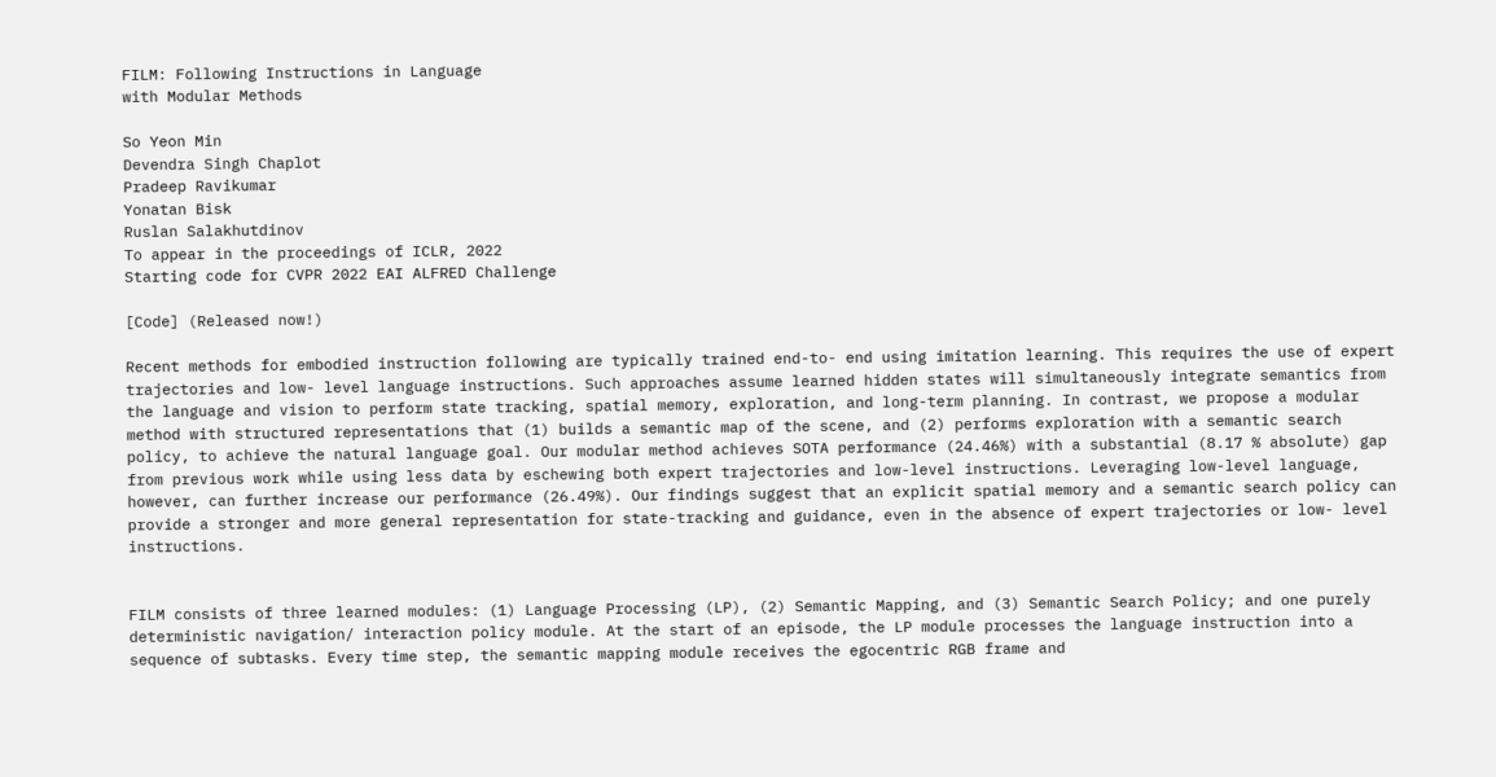FILM: Following Instructions in Language
with Modular Methods

So Yeon Min
Devendra Singh Chaplot
Pradeep Ravikumar
Yonatan Bisk
Ruslan Salakhutdinov
To appear in the proceedings of ICLR, 2022
Starting code for CVPR 2022 EAI ALFRED Challenge

[Code] (Released now!)

Recent methods for embodied instruction following are typically trained end-to- end using imitation learning. This requires the use of expert trajectories and low- level language instructions. Such approaches assume learned hidden states will simultaneously integrate semantics from the language and vision to perform state tracking, spatial memory, exploration, and long-term planning. In contrast, we propose a modular method with structured representations that (1) builds a semantic map of the scene, and (2) performs exploration with a semantic search policy, to achieve the natural language goal. Our modular method achieves SOTA performance (24.46%) with a substantial (8.17 % absolute) gap from previous work while using less data by eschewing both expert trajectories and low-level instructions. Leveraging low-level language, however, can further increase our performance (26.49%). Our findings suggest that an explicit spatial memory and a semantic search policy can provide a stronger and more general representation for state-tracking and guidance, even in the absence of expert trajectories or low- level instructions.


FILM consists of three learned modules: (1) Language Processing (LP), (2) Semantic Mapping, and (3) Semantic Search Policy; and one purely deterministic navigation/ interaction policy module. At the start of an episode, the LP module processes the language instruction into a sequence of subtasks. Every time step, the semantic mapping module receives the egocentric RGB frame and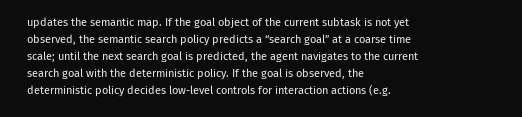updates the semantic map. If the goal object of the current subtask is not yet observed, the semantic search policy predicts a “search goal” at a coarse time scale; until the next search goal is predicted, the agent navigates to the current search goal with the deterministic policy. If the goal is observed, the deterministic policy decides low-level controls for interaction actions (e.g.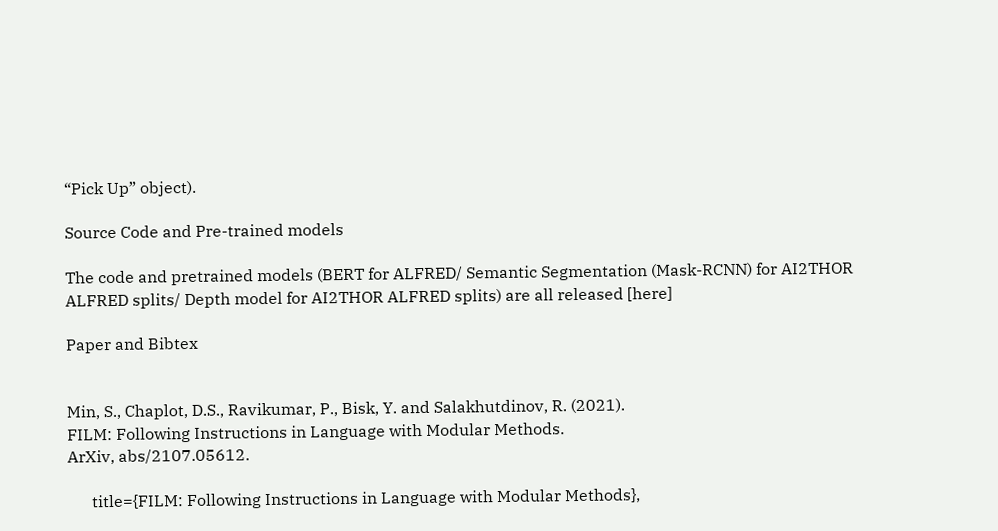“Pick Up” object).

Source Code and Pre-trained models

The code and pretrained models (BERT for ALFRED/ Semantic Segmentation (Mask-RCNN) for AI2THOR ALFRED splits/ Depth model for AI2THOR ALFRED splits) are all released [here]

Paper and Bibtex


Min, S., Chaplot, D.S., Ravikumar, P., Bisk, Y. and Salakhutdinov, R. (2021).
FILM: Following Instructions in Language with Modular Methods.
ArXiv, abs/2107.05612.

      title={FILM: Following Instructions in Language with Modular Methods},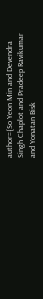author={So Yeon Min and Devendra Singh Chaplot and Pradeep Ravikumar and Yonatan Bisk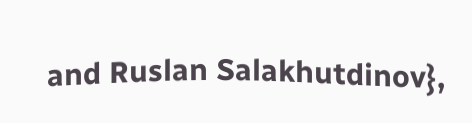and Ruslan Salakhutdinov},